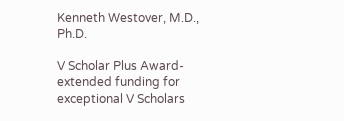Kenneth Westover, M.D., Ph.D.

V Scholar Plus Award- extended funding for exceptional V Scholars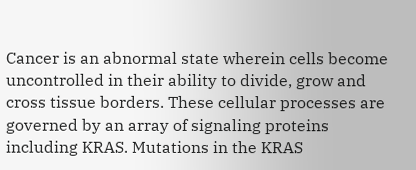Cancer is an abnormal state wherein cells become uncontrolled in their ability to divide, grow and cross tissue borders. These cellular processes are governed by an array of signaling proteins including KRAS. Mutations in the KRAS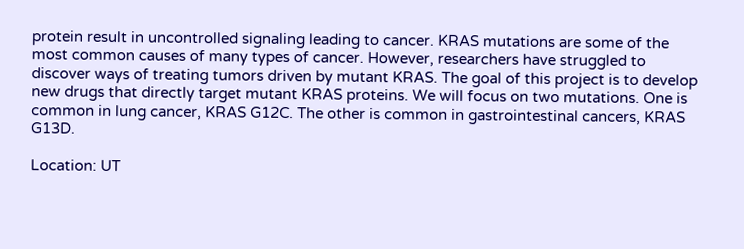protein result in uncontrolled signaling leading to cancer. KRAS mutations are some of the most common causes of many types of cancer. However, researchers have struggled to discover ways of treating tumors driven by mutant KRAS. The goal of this project is to develop new drugs that directly target mutant KRAS proteins. We will focus on two mutations. One is common in lung cancer, KRAS G12C. The other is common in gastrointestinal cancers, KRAS G13D.

Location: UT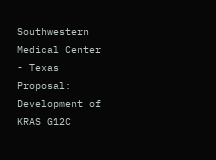Southwestern Medical Center - Texas
Proposal: Development of KRAS G12C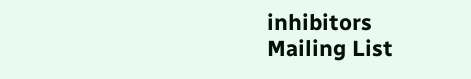inhibitors
Mailing List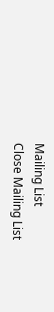Mailing List
Close Mailing List